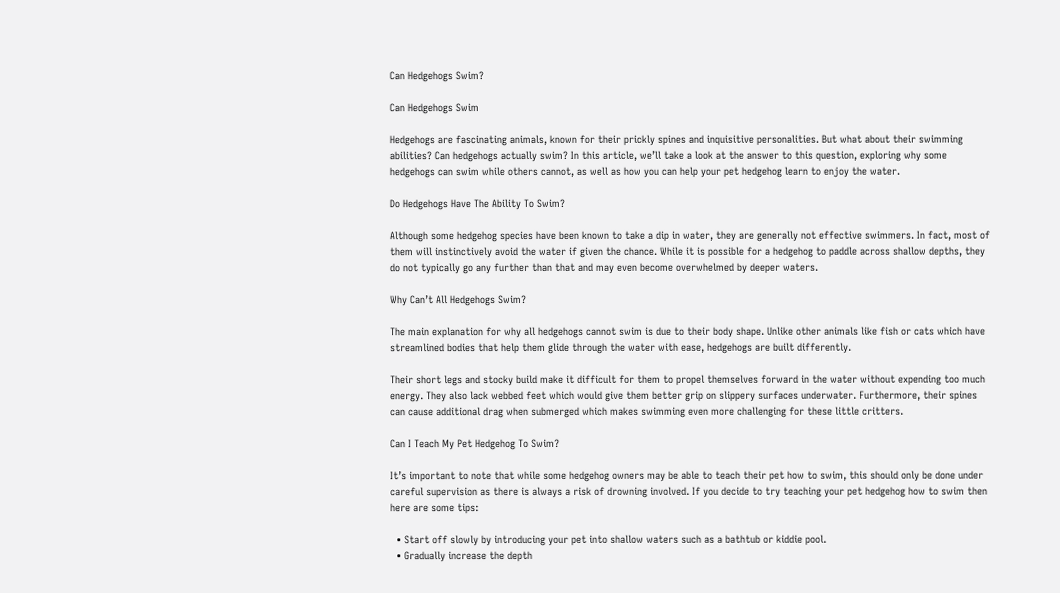Can Hedgehogs Swim?

Can Hedgehogs Swim

Hedgehogs are fascinating animals, known for their prickly spines and inquisitive personalities. But what about their swimming abilities? Can hedgehogs actually swim? In this article, we’ll take a look at the answer to this question, exploring why some hedgehogs can swim while others cannot, as well as how you can help your pet hedgehog learn to enjoy the water.

Do Hedgehogs Have The Ability To Swim?

Although some hedgehog species have been known to take a dip in water, they are generally not effective swimmers. In fact, most of them will instinctively avoid the water if given the chance. While it is possible for a hedgehog to paddle across shallow depths, they do not typically go any further than that and may even become overwhelmed by deeper waters.

Why Can’t All Hedgehogs Swim?

The main explanation for why all hedgehogs cannot swim is due to their body shape. Unlike other animals like fish or cats which have streamlined bodies that help them glide through the water with ease, hedgehogs are built differently.

Their short legs and stocky build make it difficult for them to propel themselves forward in the water without expending too much energy. They also lack webbed feet which would give them better grip on slippery surfaces underwater. Furthermore, their spines can cause additional drag when submerged which makes swimming even more challenging for these little critters.

Can I Teach My Pet Hedgehog To Swim?

It’s important to note that while some hedgehog owners may be able to teach their pet how to swim, this should only be done under careful supervision as there is always a risk of drowning involved. If you decide to try teaching your pet hedgehog how to swim then here are some tips:

  • Start off slowly by introducing your pet into shallow waters such as a bathtub or kiddie pool.
  • Gradually increase the depth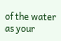of the water as your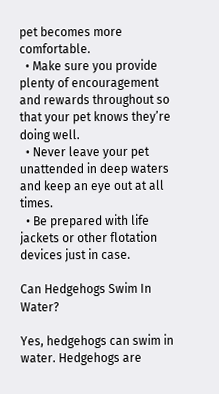pet becomes more comfortable.
  • Make sure you provide plenty of encouragement and rewards throughout so that your pet knows they’re doing well.
  • Never leave your pet unattended in deep waters and keep an eye out at all times.
  • Be prepared with life jackets or other flotation devices just in case.

Can Hedgehogs Swim In Water?

Yes, hedgehogs can swim in water. Hedgehogs are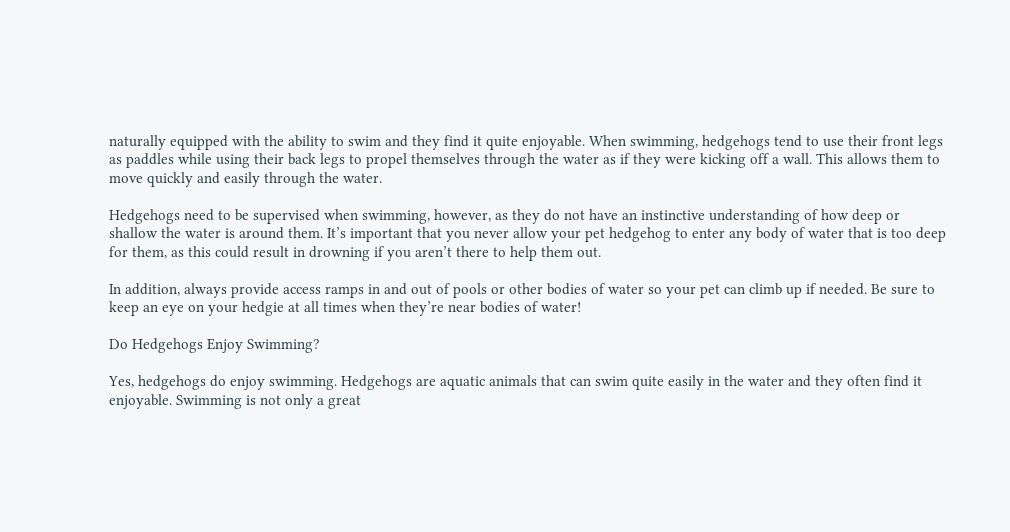naturally equipped with the ability to swim and they find it quite enjoyable. When swimming, hedgehogs tend to use their front legs as paddles while using their back legs to propel themselves through the water as if they were kicking off a wall. This allows them to move quickly and easily through the water.

Hedgehogs need to be supervised when swimming, however, as they do not have an instinctive understanding of how deep or shallow the water is around them. It’s important that you never allow your pet hedgehog to enter any body of water that is too deep for them, as this could result in drowning if you aren’t there to help them out.

In addition, always provide access ramps in and out of pools or other bodies of water so your pet can climb up if needed. Be sure to keep an eye on your hedgie at all times when they’re near bodies of water!

Do Hedgehogs Enjoy Swimming?

Yes, hedgehogs do enjoy swimming. Hedgehogs are aquatic animals that can swim quite easily in the water and they often find it enjoyable. Swimming is not only a great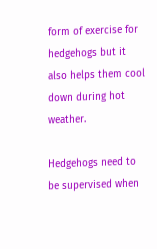form of exercise for hedgehogs but it also helps them cool down during hot weather.

Hedgehogs need to be supervised when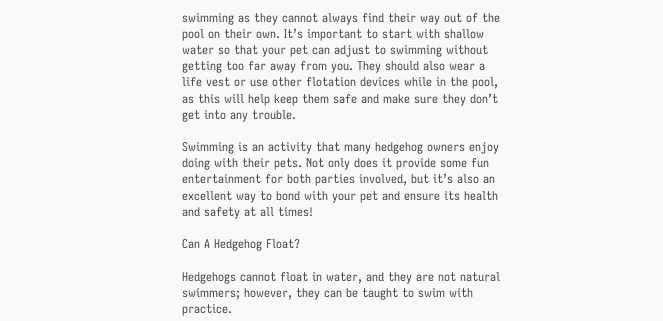swimming as they cannot always find their way out of the pool on their own. It’s important to start with shallow water so that your pet can adjust to swimming without getting too far away from you. They should also wear a life vest or use other flotation devices while in the pool, as this will help keep them safe and make sure they don’t get into any trouble.

Swimming is an activity that many hedgehog owners enjoy doing with their pets. Not only does it provide some fun entertainment for both parties involved, but it’s also an excellent way to bond with your pet and ensure its health and safety at all times!

Can A Hedgehog Float?

Hedgehogs cannot float in water, and they are not natural swimmers; however, they can be taught to swim with practice.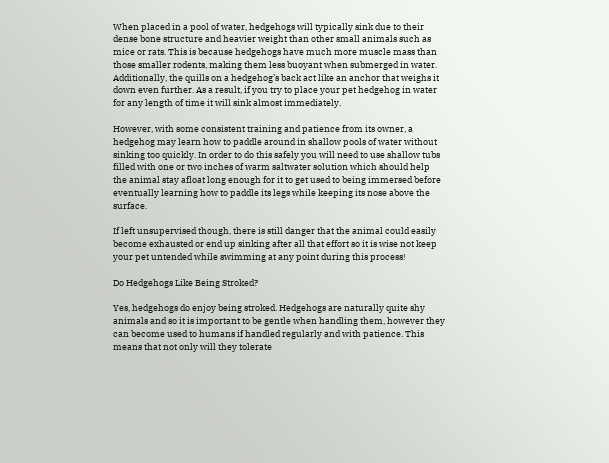When placed in a pool of water, hedgehogs will typically sink due to their dense bone structure and heavier weight than other small animals such as mice or rats. This is because hedgehogs have much more muscle mass than those smaller rodents, making them less buoyant when submerged in water. Additionally, the quills on a hedgehog’s back act like an anchor that weighs it down even further. As a result, if you try to place your pet hedgehog in water for any length of time it will sink almost immediately.

However, with some consistent training and patience from its owner, a hedgehog may learn how to paddle around in shallow pools of water without sinking too quickly. In order to do this safely you will need to use shallow tubs filled with one or two inches of warm saltwater solution which should help the animal stay afloat long enough for it to get used to being immersed before eventually learning how to paddle its legs while keeping its nose above the surface.

If left unsupervised though, there is still danger that the animal could easily become exhausted or end up sinking after all that effort so it is wise not keep your pet untended while swimming at any point during this process!

Do Hedgehogs Like Being Stroked?

Yes, hedgehogs do enjoy being stroked. Hedgehogs are naturally quite shy animals and so it is important to be gentle when handling them, however they can become used to humans if handled regularly and with patience. This means that not only will they tolerate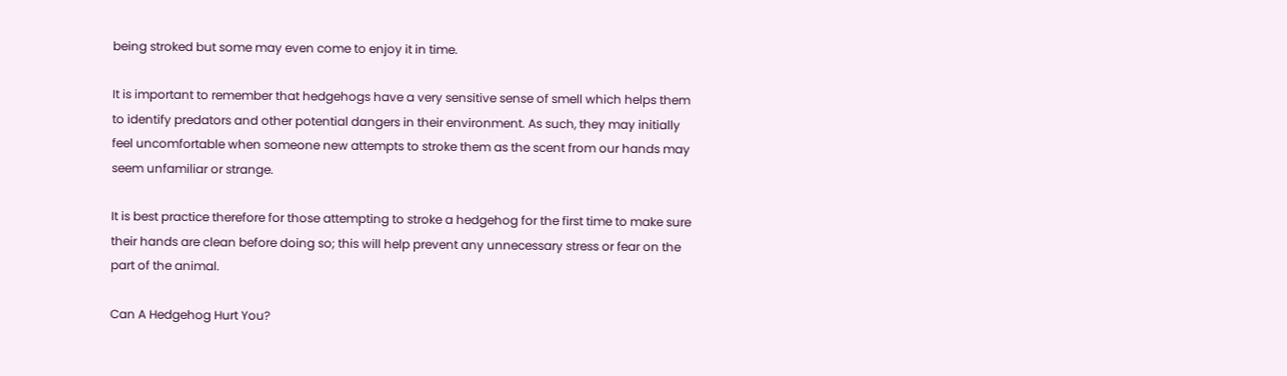being stroked but some may even come to enjoy it in time.

It is important to remember that hedgehogs have a very sensitive sense of smell which helps them to identify predators and other potential dangers in their environment. As such, they may initially feel uncomfortable when someone new attempts to stroke them as the scent from our hands may seem unfamiliar or strange.

It is best practice therefore for those attempting to stroke a hedgehog for the first time to make sure their hands are clean before doing so; this will help prevent any unnecessary stress or fear on the part of the animal.

Can A Hedgehog Hurt You?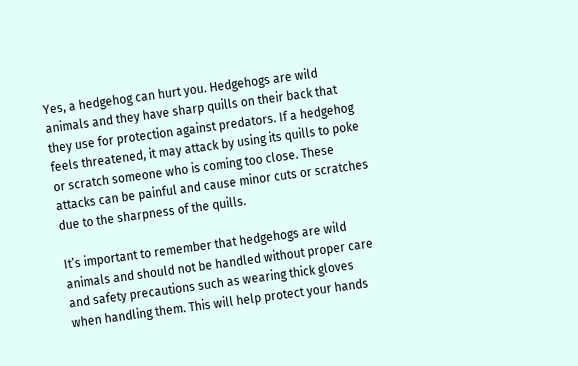Yes, a hedgehog can hurt you. Hedgehogs are wild animals and they have sharp quills on their back that they use for protection against predators. If a hedgehog feels threatened, it may attack by using its quills to poke or scratch someone who is coming too close. These attacks can be painful and cause minor cuts or scratches due to the sharpness of the quills.

It’s important to remember that hedgehogs are wild animals and should not be handled without proper care and safety precautions such as wearing thick gloves when handling them. This will help protect your hands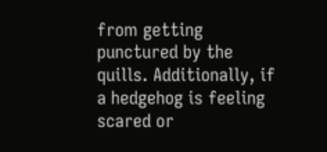from getting punctured by the quills. Additionally, if a hedgehog is feeling scared or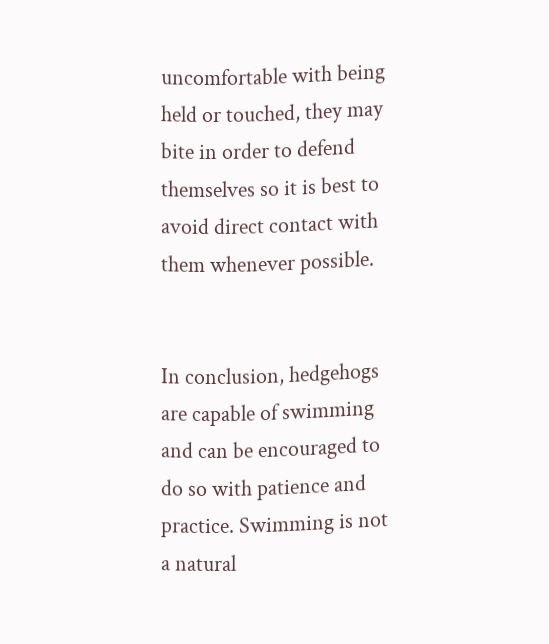uncomfortable with being held or touched, they may bite in order to defend themselves so it is best to avoid direct contact with them whenever possible.


In conclusion, hedgehogs are capable of swimming and can be encouraged to do so with patience and practice. Swimming is not a natural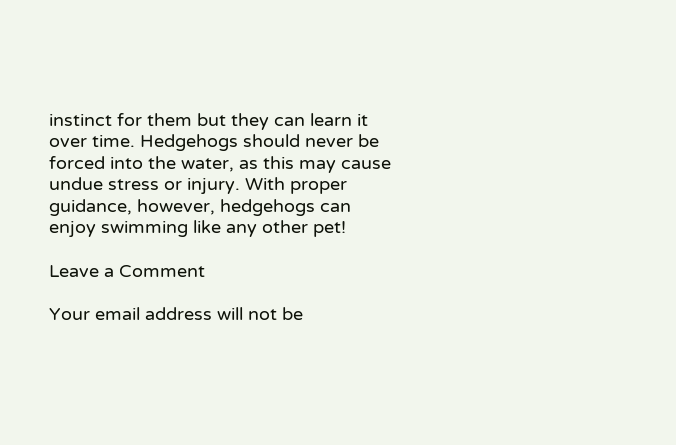instinct for them but they can learn it over time. Hedgehogs should never be forced into the water, as this may cause undue stress or injury. With proper guidance, however, hedgehogs can enjoy swimming like any other pet!

Leave a Comment

Your email address will not be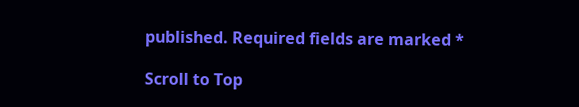published. Required fields are marked *

Scroll to Top